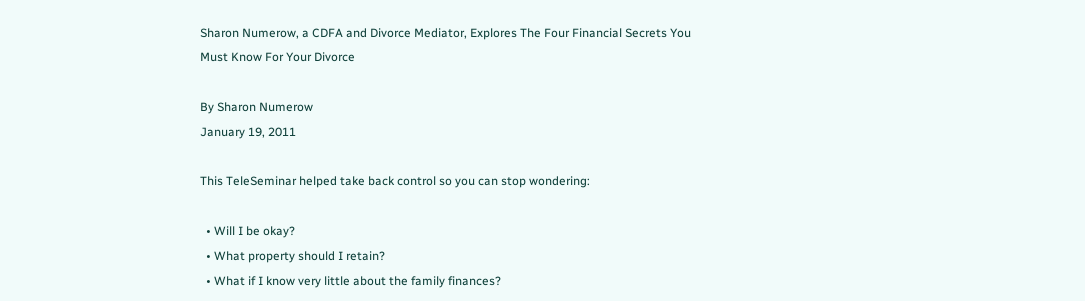Sharon Numerow, a CDFA and Divorce Mediator, Explores The Four Financial Secrets You Must Know For Your Divorce

By Sharon Numerow
January 19, 2011

This TeleSeminar helped take back control so you can stop wondering:

  • Will I be okay?
  • What property should I retain?
  • What if I know very little about the family finances?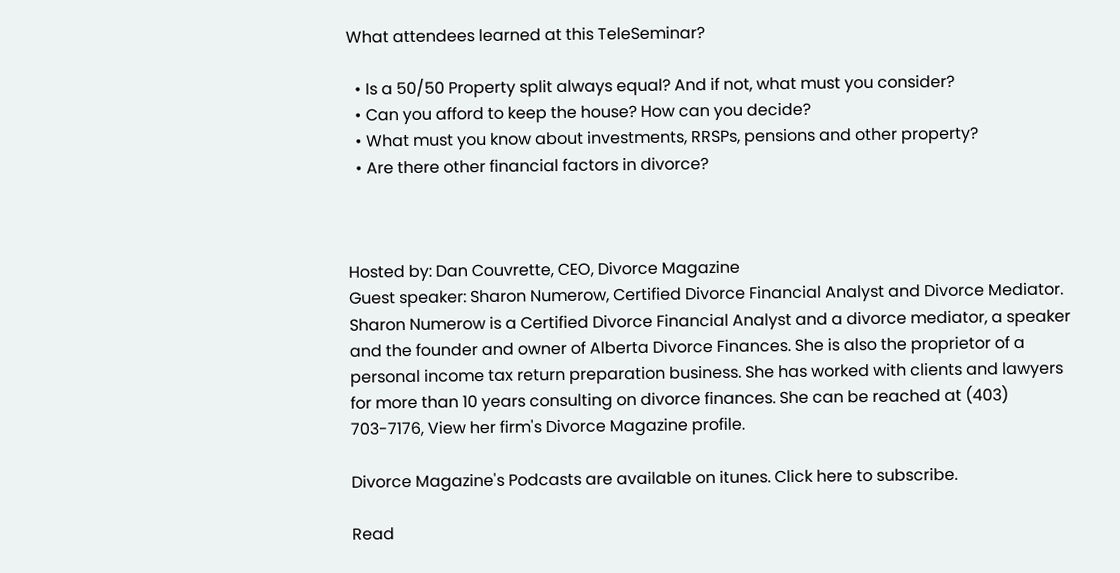What attendees learned at this TeleSeminar?

  • Is a 50/50 Property split always equal? And if not, what must you consider?
  • Can you afford to keep the house? How can you decide?
  • What must you know about investments, RRSPs, pensions and other property?
  • Are there other financial factors in divorce?



Hosted by: Dan Couvrette, CEO, Divorce Magazine
Guest speaker: Sharon Numerow, Certified Divorce Financial Analyst and Divorce Mediator. Sharon Numerow is a Certified Divorce Financial Analyst and a divorce mediator, a speaker and the founder and owner of Alberta Divorce Finances. She is also the proprietor of a personal income tax return preparation business. She has worked with clients and lawyers for more than 10 years consulting on divorce finances. She can be reached at (403) 703-7176, View her firm's Divorce Magazine profile.

Divorce Magazine's Podcasts are available on itunes. Click here to subscribe.

Read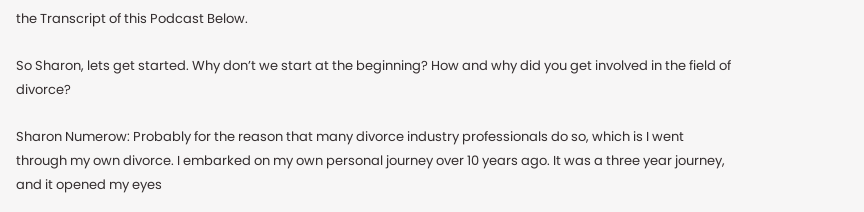the Transcript of this Podcast Below.

So Sharon, lets get started. Why don’t we start at the beginning? How and why did you get involved in the field of divorce?

Sharon Numerow: Probably for the reason that many divorce industry professionals do so, which is I went through my own divorce. I embarked on my own personal journey over 10 years ago. It was a three year journey, and it opened my eyes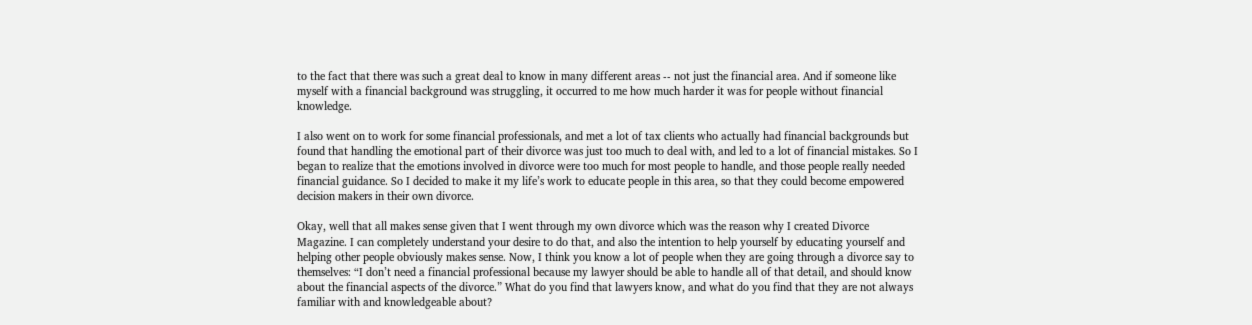to the fact that there was such a great deal to know in many different areas -- not just the financial area. And if someone like myself with a financial background was struggling, it occurred to me how much harder it was for people without financial knowledge.

I also went on to work for some financial professionals, and met a lot of tax clients who actually had financial backgrounds but found that handling the emotional part of their divorce was just too much to deal with, and led to a lot of financial mistakes. So I began to realize that the emotions involved in divorce were too much for most people to handle, and those people really needed financial guidance. So I decided to make it my life’s work to educate people in this area, so that they could become empowered decision makers in their own divorce.

Okay, well that all makes sense given that I went through my own divorce which was the reason why I created Divorce Magazine. I can completely understand your desire to do that, and also the intention to help yourself by educating yourself and helping other people obviously makes sense. Now, I think you know a lot of people when they are going through a divorce say to themselves: “I don’t need a financial professional because my lawyer should be able to handle all of that detail, and should know about the financial aspects of the divorce.” What do you find that lawyers know, and what do you find that they are not always familiar with and knowledgeable about?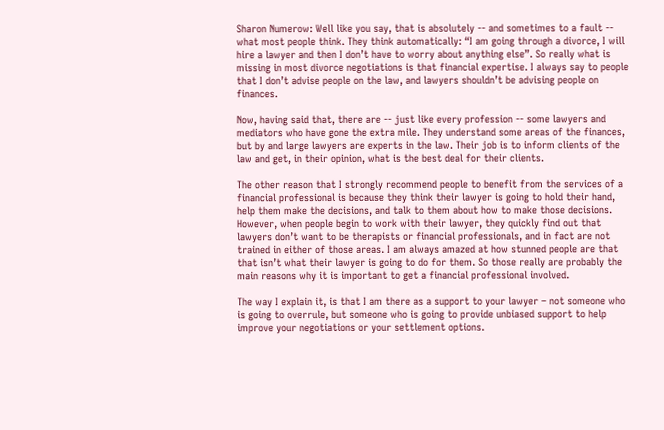Sharon Numerow: Well like you say, that is absolutely -- and sometimes to a fault -- what most people think. They think automatically: “I am going through a divorce, I will hire a lawyer and then I don’t have to worry about anything else”. So really what is missing in most divorce negotiations is that financial expertise. I always say to people that I don’t advise people on the law, and lawyers shouldn’t be advising people on finances.

Now, having said that, there are -- just like every profession -- some lawyers and mediators who have gone the extra mile. They understand some areas of the finances, but by and large lawyers are experts in the law. Their job is to inform clients of the law and get, in their opinion, what is the best deal for their clients.

The other reason that I strongly recommend people to benefit from the services of a financial professional is because they think their lawyer is going to hold their hand, help them make the decisions, and talk to them about how to make those decisions. However, when people begin to work with their lawyer, they quickly find out that lawyers don’t want to be therapists or financial professionals, and in fact are not trained in either of those areas. I am always amazed at how stunned people are that that isn’t what their lawyer is going to do for them. So those really are probably the main reasons why it is important to get a financial professional involved.

The way I explain it, is that I am there as a support to your lawyer – not someone who is going to overrule, but someone who is going to provide unbiased support to help improve your negotiations or your settlement options.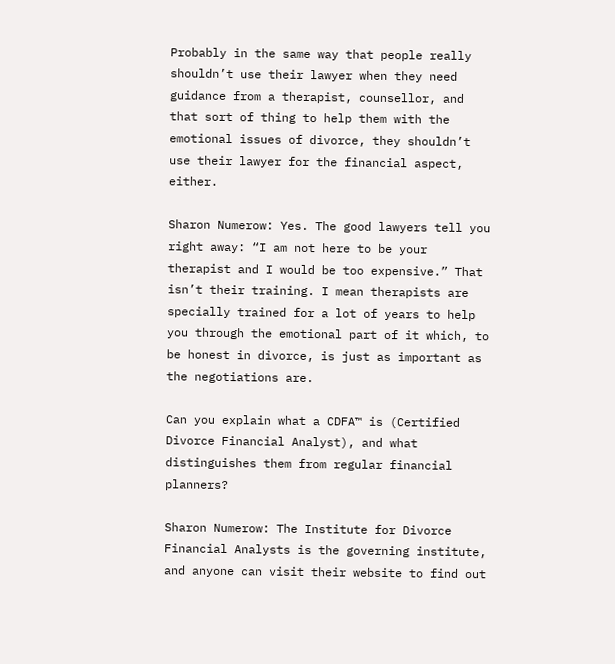Probably in the same way that people really shouldn’t use their lawyer when they need guidance from a therapist, counsellor, and that sort of thing to help them with the emotional issues of divorce, they shouldn’t use their lawyer for the financial aspect, either.

Sharon Numerow: Yes. The good lawyers tell you right away: “I am not here to be your therapist and I would be too expensive.” That isn’t their training. I mean therapists are specially trained for a lot of years to help you through the emotional part of it which, to be honest in divorce, is just as important as the negotiations are.

Can you explain what a CDFA™ is (Certified Divorce Financial Analyst), and what distinguishes them from regular financial planners?

Sharon Numerow: The Institute for Divorce Financial Analysts is the governing institute, and anyone can visit their website to find out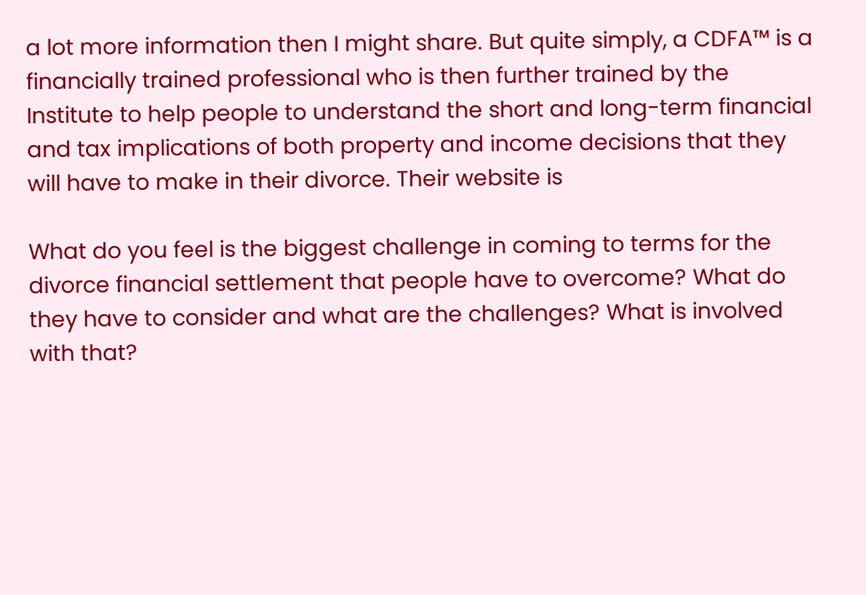a lot more information then I might share. But quite simply, a CDFA™ is a financially trained professional who is then further trained by the Institute to help people to understand the short and long-term financial and tax implications of both property and income decisions that they will have to make in their divorce. Their website is

What do you feel is the biggest challenge in coming to terms for the divorce financial settlement that people have to overcome? What do they have to consider and what are the challenges? What is involved with that?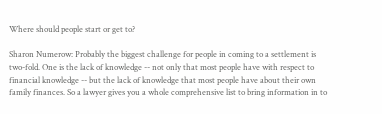Where should people start or get to?

Sharon Numerow: Probably the biggest challenge for people in coming to a settlement is two-fold. One is the lack of knowledge -- not only that most people have with respect to financial knowledge -- but the lack of knowledge that most people have about their own family finances. So a lawyer gives you a whole comprehensive list to bring information in to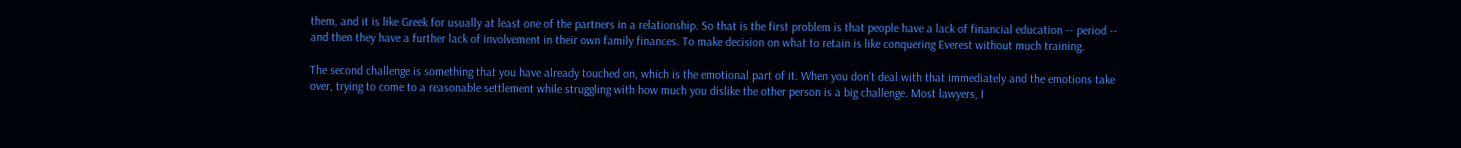them, and it is like Greek for usually at least one of the partners in a relationship. So that is the first problem is that people have a lack of financial education -- period -- and then they have a further lack of involvement in their own family finances. To make decision on what to retain is like conquering Everest without much training.

The second challenge is something that you have already touched on, which is the emotional part of it. When you don’t deal with that immediately and the emotions take over, trying to come to a reasonable settlement while struggling with how much you dislike the other person is a big challenge. Most lawyers, I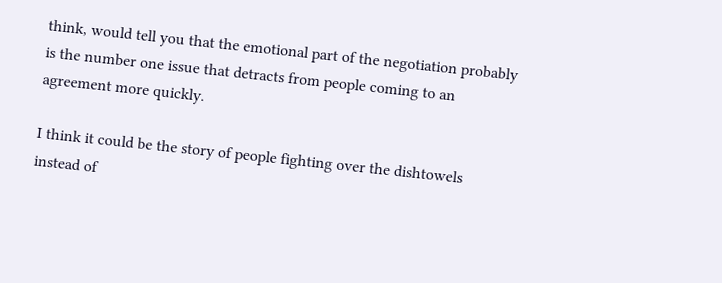think, would tell you that the emotional part of the negotiation probably is the number one issue that detracts from people coming to an agreement more quickly.

I think it could be the story of people fighting over the dishtowels instead of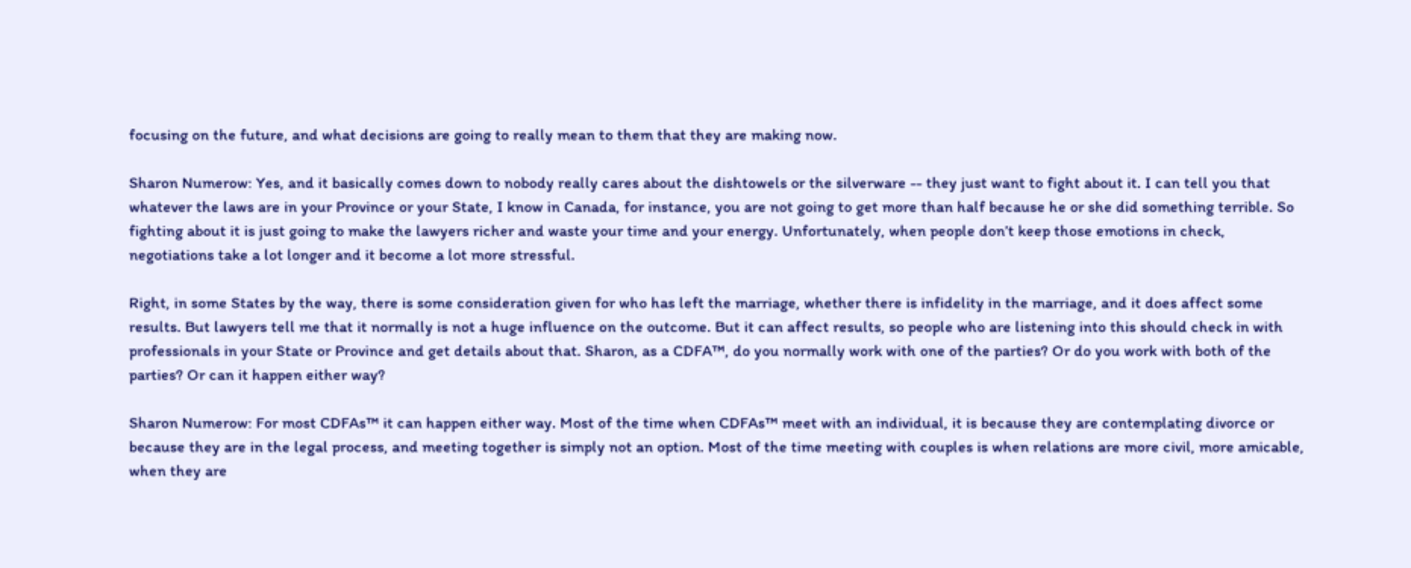focusing on the future, and what decisions are going to really mean to them that they are making now.

Sharon Numerow: Yes, and it basically comes down to nobody really cares about the dishtowels or the silverware -- they just want to fight about it. I can tell you that whatever the laws are in your Province or your State, I know in Canada, for instance, you are not going to get more than half because he or she did something terrible. So fighting about it is just going to make the lawyers richer and waste your time and your energy. Unfortunately, when people don’t keep those emotions in check, negotiations take a lot longer and it become a lot more stressful.

Right, in some States by the way, there is some consideration given for who has left the marriage, whether there is infidelity in the marriage, and it does affect some results. But lawyers tell me that it normally is not a huge influence on the outcome. But it can affect results, so people who are listening into this should check in with professionals in your State or Province and get details about that. Sharon, as a CDFA™, do you normally work with one of the parties? Or do you work with both of the parties? Or can it happen either way?

Sharon Numerow: For most CDFAs™ it can happen either way. Most of the time when CDFAs™ meet with an individual, it is because they are contemplating divorce or because they are in the legal process, and meeting together is simply not an option. Most of the time meeting with couples is when relations are more civil, more amicable, when they are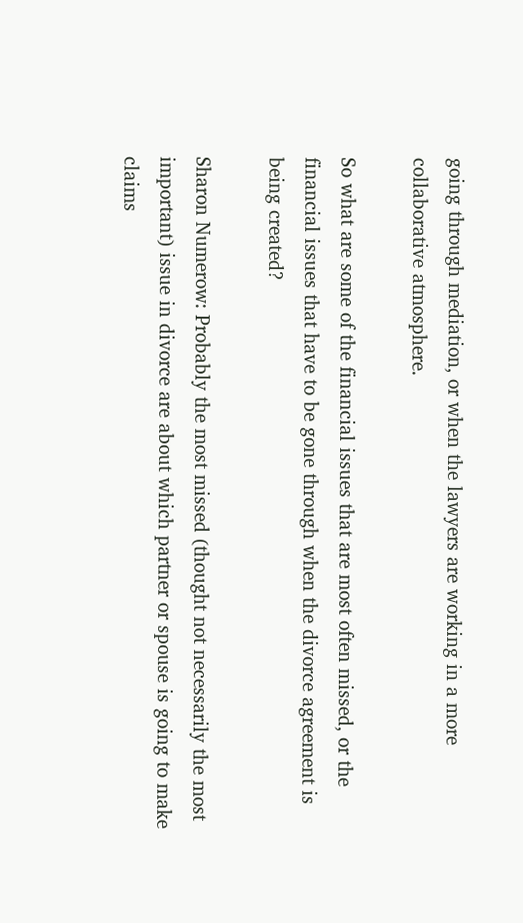going through mediation, or when the lawyers are working in a more collaborative atmosphere.

So what are some of the financial issues that are most often missed, or the financial issues that have to be gone through when the divorce agreement is being created?

Sharon Numerow: Probably the most missed (thought not necessarily the most important) issue in divorce are about which partner or spouse is going to make claims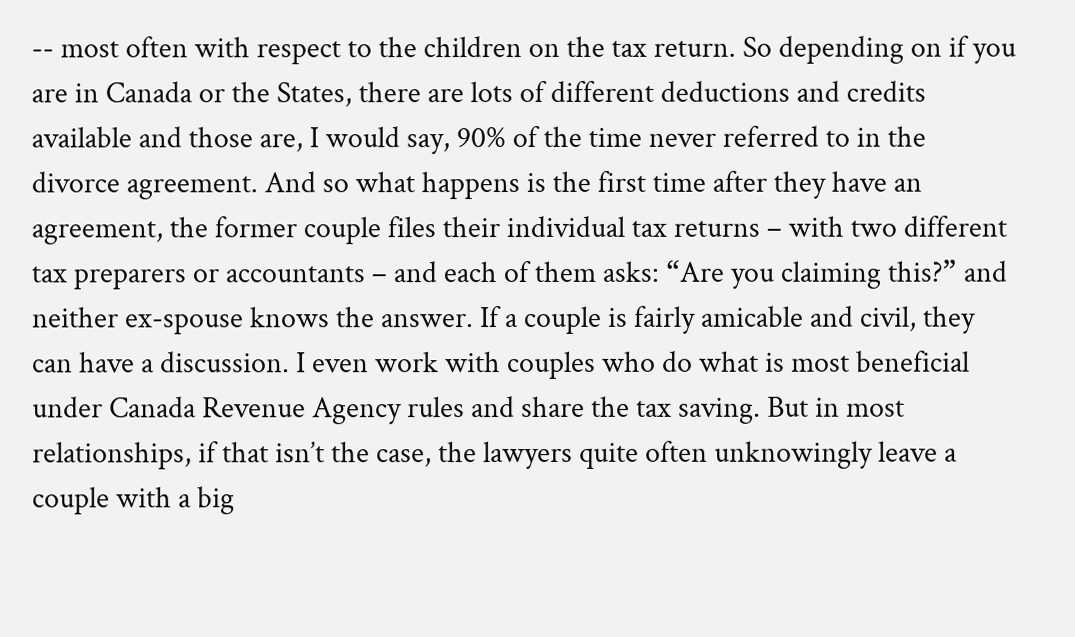-- most often with respect to the children on the tax return. So depending on if you are in Canada or the States, there are lots of different deductions and credits available and those are, I would say, 90% of the time never referred to in the divorce agreement. And so what happens is the first time after they have an agreement, the former couple files their individual tax returns – with two different tax preparers or accountants – and each of them asks: “Are you claiming this?” and neither ex-spouse knows the answer. If a couple is fairly amicable and civil, they can have a discussion. I even work with couples who do what is most beneficial under Canada Revenue Agency rules and share the tax saving. But in most relationships, if that isn’t the case, the lawyers quite often unknowingly leave a couple with a big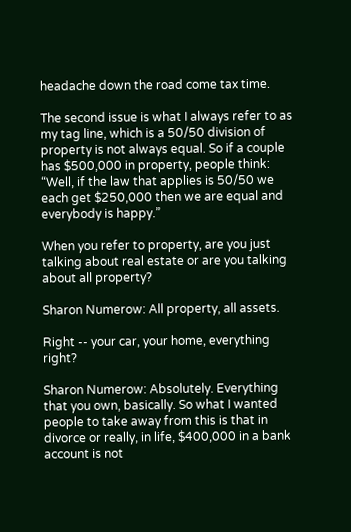headache down the road come tax time.

The second issue is what I always refer to as my tag line, which is a 50/50 division of property is not always equal. So if a couple has $500,000 in property, people think: “Well, if the law that applies is 50/50 we each get $250,000 then we are equal and everybody is happy.”

When you refer to property, are you just talking about real estate or are you talking about all property?

Sharon Numerow: All property, all assets.

Right -- your car, your home, everything right?

Sharon Numerow: Absolutely. Everything that you own, basically. So what I wanted people to take away from this is that in divorce or really, in life, $400,000 in a bank account is not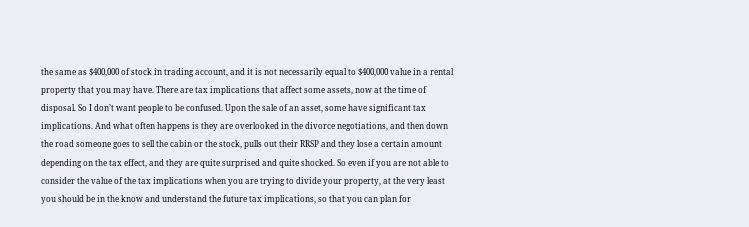the same as $400,000 of stock in trading account, and it is not necessarily equal to $400,000 value in a rental property that you may have. There are tax implications that affect some assets, now at the time of disposal. So I don’t want people to be confused. Upon the sale of an asset, some have significant tax implications. And what often happens is they are overlooked in the divorce negotiations, and then down the road someone goes to sell the cabin or the stock, pulls out their RRSP and they lose a certain amount depending on the tax effect, and they are quite surprised and quite shocked. So even if you are not able to consider the value of the tax implications when you are trying to divide your property, at the very least you should be in the know and understand the future tax implications, so that you can plan for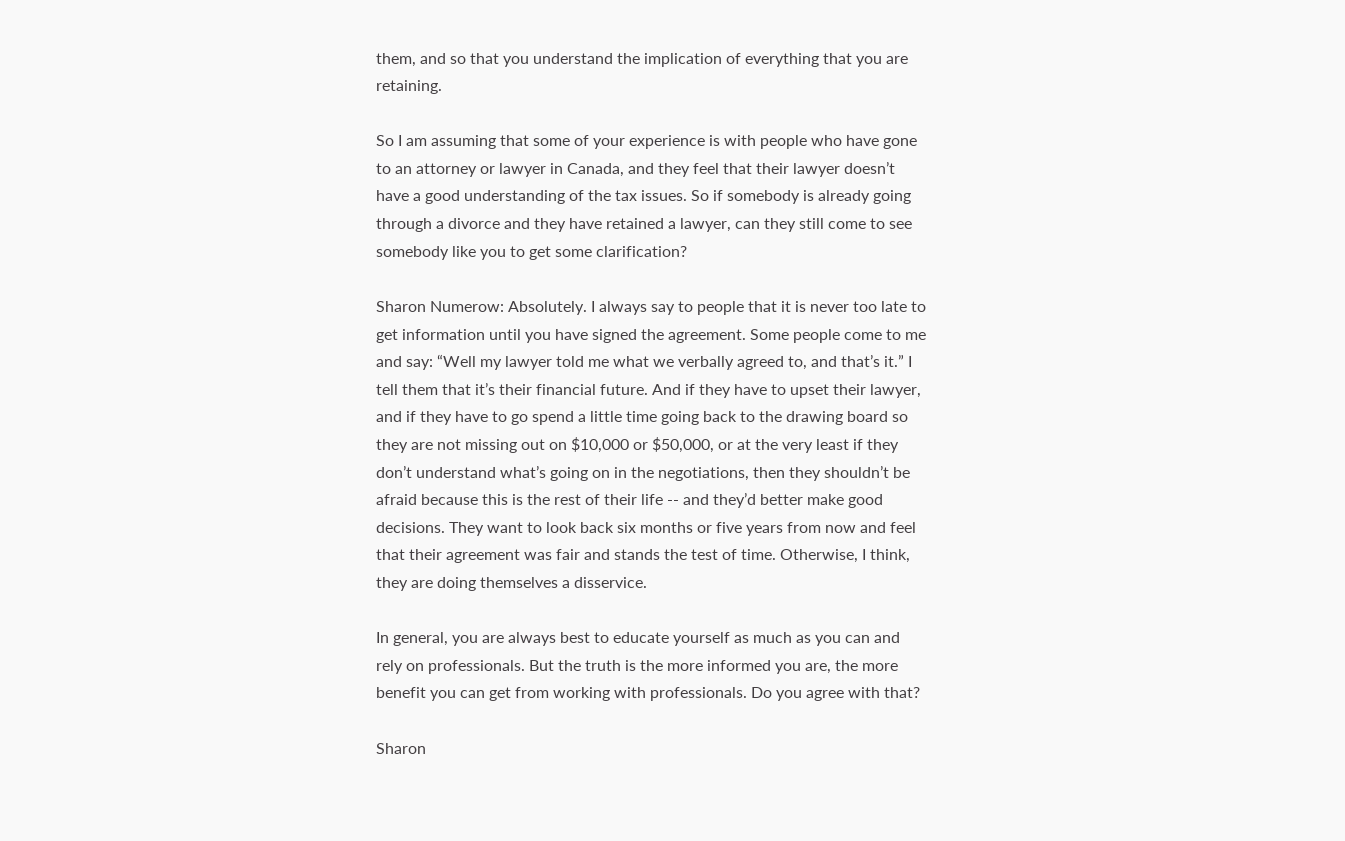them, and so that you understand the implication of everything that you are retaining.

So I am assuming that some of your experience is with people who have gone to an attorney or lawyer in Canada, and they feel that their lawyer doesn’t have a good understanding of the tax issues. So if somebody is already going through a divorce and they have retained a lawyer, can they still come to see somebody like you to get some clarification?

Sharon Numerow: Absolutely. I always say to people that it is never too late to get information until you have signed the agreement. Some people come to me and say: “Well my lawyer told me what we verbally agreed to, and that’s it.” I tell them that it’s their financial future. And if they have to upset their lawyer, and if they have to go spend a little time going back to the drawing board so they are not missing out on $10,000 or $50,000, or at the very least if they don’t understand what’s going on in the negotiations, then they shouldn’t be afraid because this is the rest of their life -- and they’d better make good decisions. They want to look back six months or five years from now and feel that their agreement was fair and stands the test of time. Otherwise, I think, they are doing themselves a disservice.

In general, you are always best to educate yourself as much as you can and rely on professionals. But the truth is the more informed you are, the more benefit you can get from working with professionals. Do you agree with that?

Sharon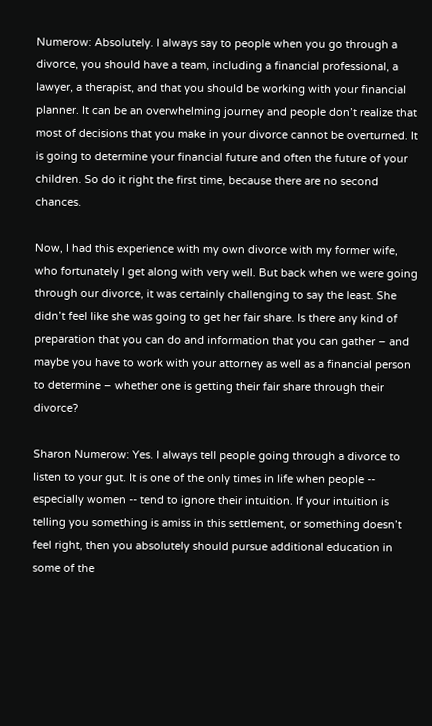Numerow: Absolutely. I always say to people when you go through a divorce, you should have a team, including a financial professional, a lawyer, a therapist, and that you should be working with your financial planner. It can be an overwhelming journey and people don’t realize that most of decisions that you make in your divorce cannot be overturned. It is going to determine your financial future and often the future of your children. So do it right the first time, because there are no second chances.

Now, I had this experience with my own divorce with my former wife, who fortunately I get along with very well. But back when we were going through our divorce, it was certainly challenging to say the least. She didn’t feel like she was going to get her fair share. Is there any kind of preparation that you can do and information that you can gather – and maybe you have to work with your attorney as well as a financial person to determine – whether one is getting their fair share through their divorce?

Sharon Numerow: Yes. I always tell people going through a divorce to listen to your gut. It is one of the only times in life when people -- especially women -- tend to ignore their intuition. If your intuition is telling you something is amiss in this settlement, or something doesn’t feel right, then you absolutely should pursue additional education in some of the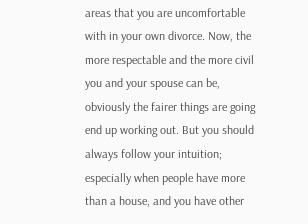areas that you are uncomfortable with in your own divorce. Now, the more respectable and the more civil you and your spouse can be, obviously the fairer things are going end up working out. But you should always follow your intuition; especially when people have more than a house, and you have other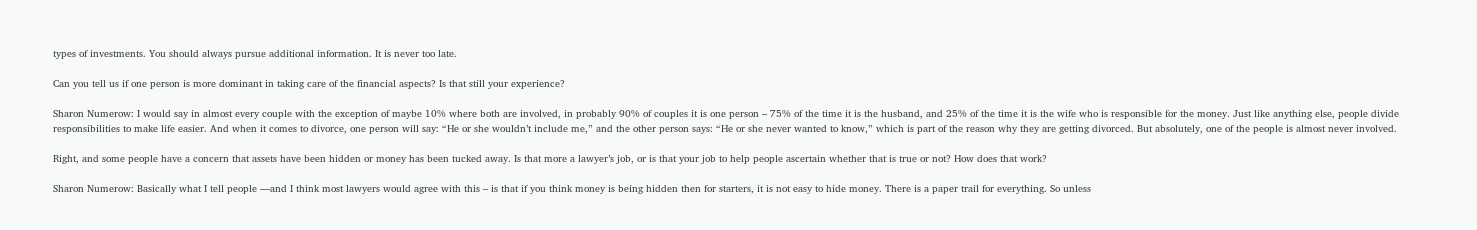types of investments. You should always pursue additional information. It is never too late.

Can you tell us if one person is more dominant in taking care of the financial aspects? Is that still your experience?

Sharon Numerow: I would say in almost every couple with the exception of maybe 10% where both are involved, in probably 90% of couples it is one person – 75% of the time it is the husband, and 25% of the time it is the wife who is responsible for the money. Just like anything else, people divide responsibilities to make life easier. And when it comes to divorce, one person will say: “He or she wouldn’t include me,” and the other person says: “He or she never wanted to know,” which is part of the reason why they are getting divorced. But absolutely, one of the people is almost never involved.

Right, and some people have a concern that assets have been hidden or money has been tucked away. Is that more a lawyer’s job, or is that your job to help people ascertain whether that is true or not? How does that work?

Sharon Numerow: Basically what I tell people —and I think most lawyers would agree with this – is that if you think money is being hidden then for starters, it is not easy to hide money. There is a paper trail for everything. So unless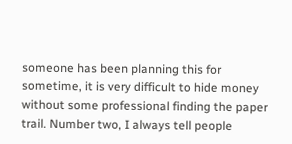someone has been planning this for sometime, it is very difficult to hide money without some professional finding the paper trail. Number two, I always tell people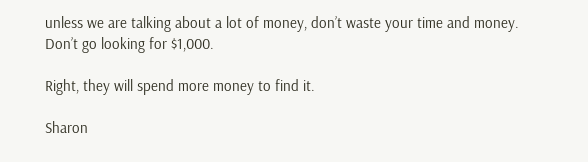unless we are talking about a lot of money, don’t waste your time and money. Don’t go looking for $1,000.

Right, they will spend more money to find it.

Sharon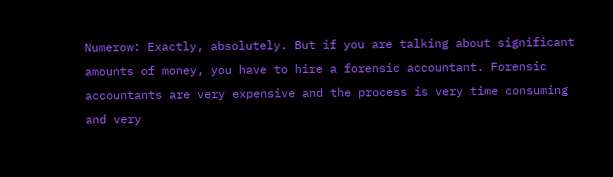Numerow: Exactly, absolutely. But if you are talking about significant amounts of money, you have to hire a forensic accountant. Forensic accountants are very expensive and the process is very time consuming and very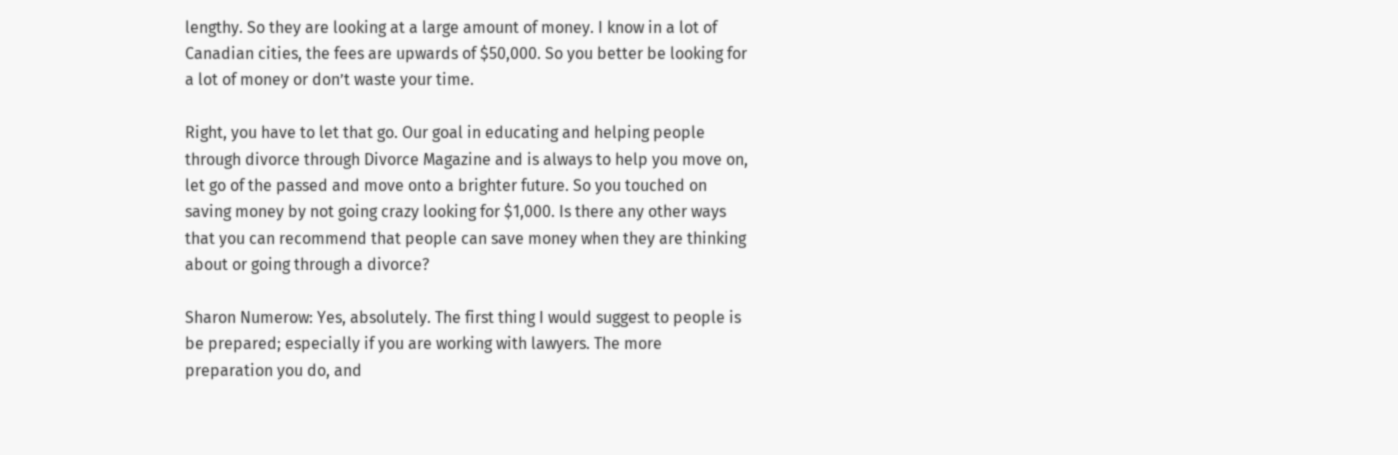lengthy. So they are looking at a large amount of money. I know in a lot of Canadian cities, the fees are upwards of $50,000. So you better be looking for a lot of money or don’t waste your time.

Right, you have to let that go. Our goal in educating and helping people through divorce through Divorce Magazine and is always to help you move on, let go of the passed and move onto a brighter future. So you touched on saving money by not going crazy looking for $1,000. Is there any other ways that you can recommend that people can save money when they are thinking about or going through a divorce?

Sharon Numerow: Yes, absolutely. The first thing I would suggest to people is be prepared; especially if you are working with lawyers. The more preparation you do, and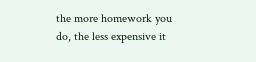the more homework you do, the less expensive it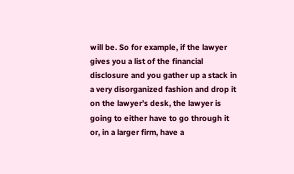will be. So for example, if the lawyer gives you a list of the financial disclosure and you gather up a stack in a very disorganized fashion and drop it on the lawyer’s desk, the lawyer is going to either have to go through it or, in a larger firm, have a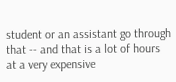student or an assistant go through that -- and that is a lot of hours at a very expensive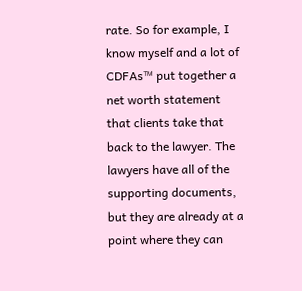rate. So for example, I know myself and a lot of CDFAs™ put together a net worth statement that clients take that back to the lawyer. The lawyers have all of the supporting documents, but they are already at a point where they can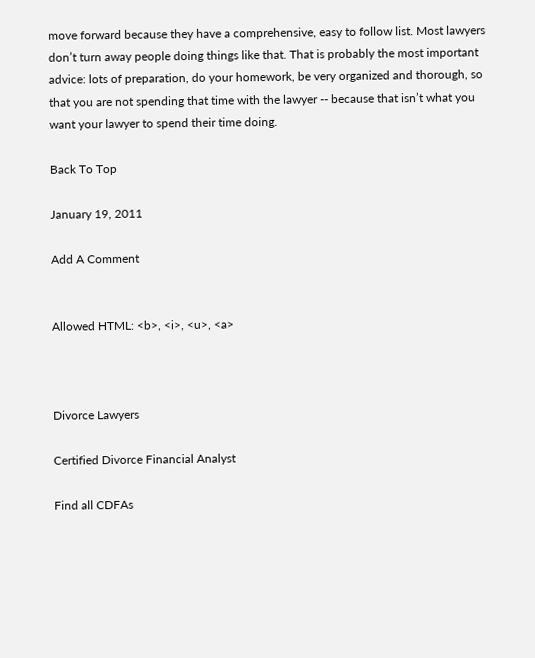move forward because they have a comprehensive, easy to follow list. Most lawyers don’t turn away people doing things like that. That is probably the most important advice: lots of preparation, do your homework, be very organized and thorough, so that you are not spending that time with the lawyer -- because that isn’t what you want your lawyer to spend their time doing.

Back To Top

January 19, 2011

Add A Comment


Allowed HTML: <b>, <i>, <u>, <a>



Divorce Lawyers

Certified Divorce Financial Analyst

Find all CDFAs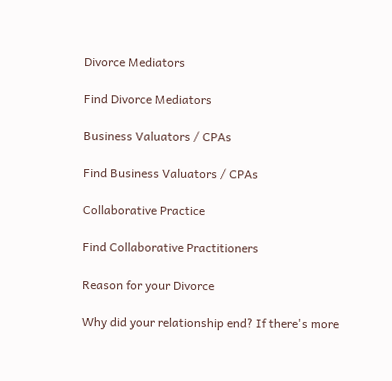Divorce Mediators

Find Divorce Mediators

Business Valuators / CPAs

Find Business Valuators / CPAs

Collaborative Practice

Find Collaborative Practitioners

Reason for your Divorce

Why did your relationship end? If there's more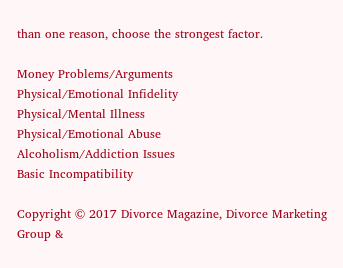than one reason, choose the strongest factor.

Money Problems/Arguments
Physical/Emotional Infidelity
Physical/Mental Illness
Physical/Emotional Abuse
Alcoholism/Addiction Issues
Basic Incompatibility

Copyright © 2017 Divorce Magazine, Divorce Marketing Group &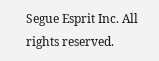Segue Esprit Inc. All rights reserved.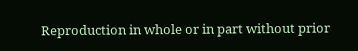Reproduction in whole or in part without prior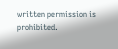written permission is prohibited.